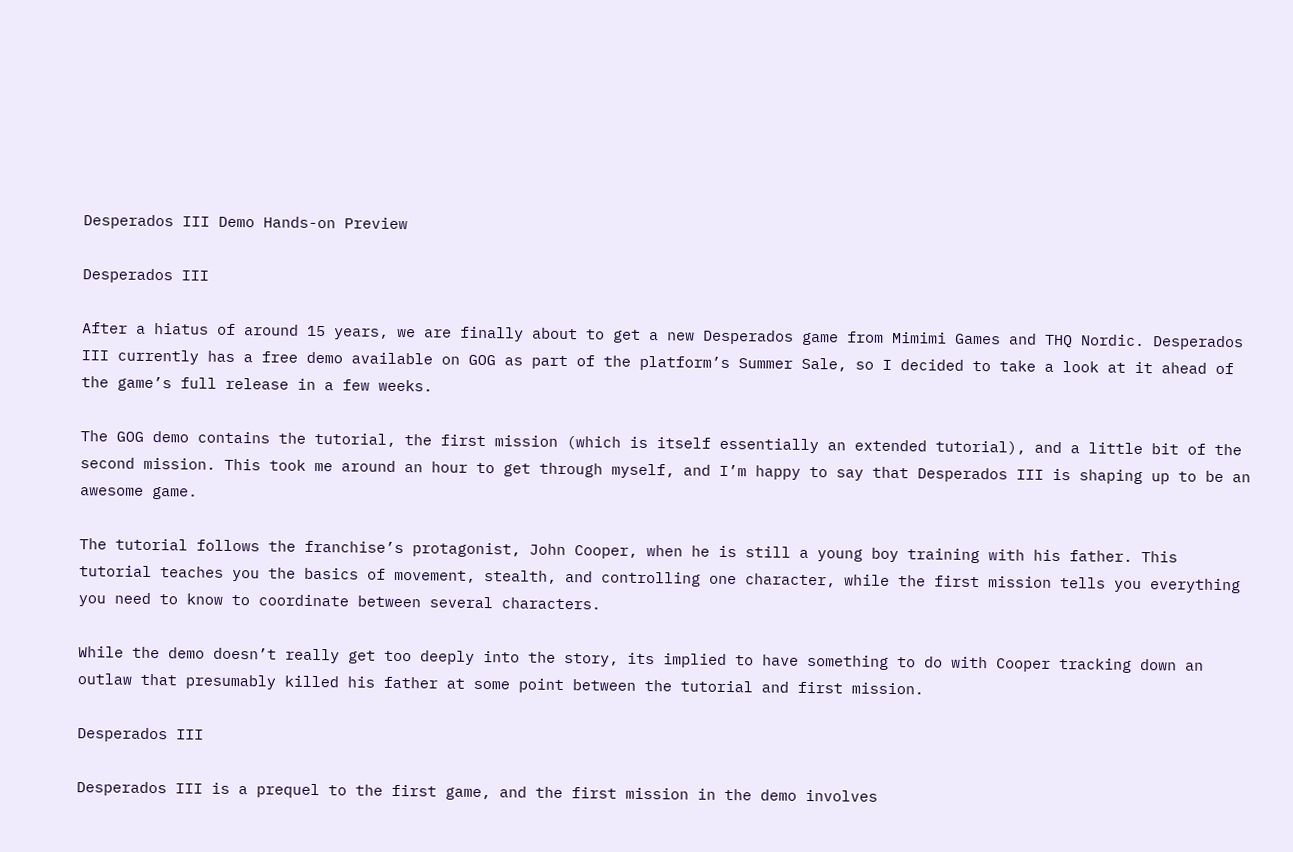Desperados III Demo Hands-on Preview

Desperados III

After a hiatus of around 15 years, we are finally about to get a new Desperados game from Mimimi Games and THQ Nordic. Desperados III currently has a free demo available on GOG as part of the platform’s Summer Sale, so I decided to take a look at it ahead of the game’s full release in a few weeks.

The GOG demo contains the tutorial, the first mission (which is itself essentially an extended tutorial), and a little bit of the second mission. This took me around an hour to get through myself, and I’m happy to say that Desperados III is shaping up to be an awesome game.

The tutorial follows the franchise’s protagonist, John Cooper, when he is still a young boy training with his father. This tutorial teaches you the basics of movement, stealth, and controlling one character, while the first mission tells you everything you need to know to coordinate between several characters.

While the demo doesn’t really get too deeply into the story, its implied to have something to do with Cooper tracking down an outlaw that presumably killed his father at some point between the tutorial and first mission.

Desperados III

Desperados III is a prequel to the first game, and the first mission in the demo involves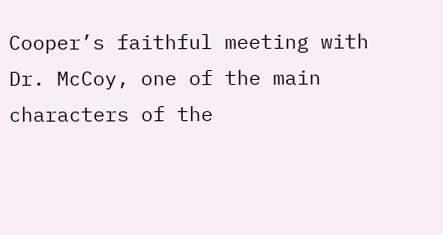Cooper’s faithful meeting with Dr. McCoy, one of the main characters of the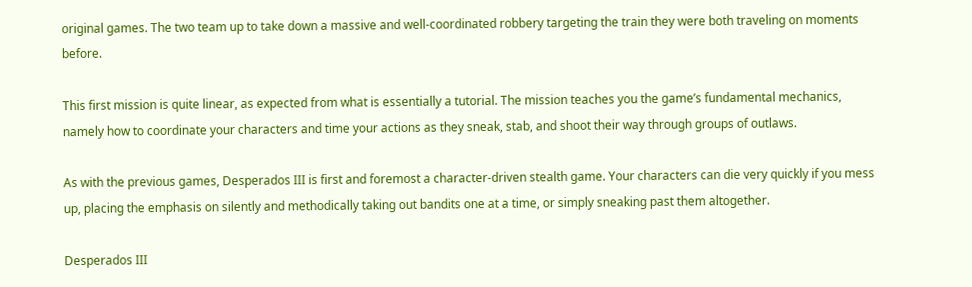original games. The two team up to take down a massive and well-coordinated robbery targeting the train they were both traveling on moments before.

This first mission is quite linear, as expected from what is essentially a tutorial. The mission teaches you the game’s fundamental mechanics, namely how to coordinate your characters and time your actions as they sneak, stab, and shoot their way through groups of outlaws.

As with the previous games, Desperados III is first and foremost a character-driven stealth game. Your characters can die very quickly if you mess up, placing the emphasis on silently and methodically taking out bandits one at a time, or simply sneaking past them altogether.

Desperados III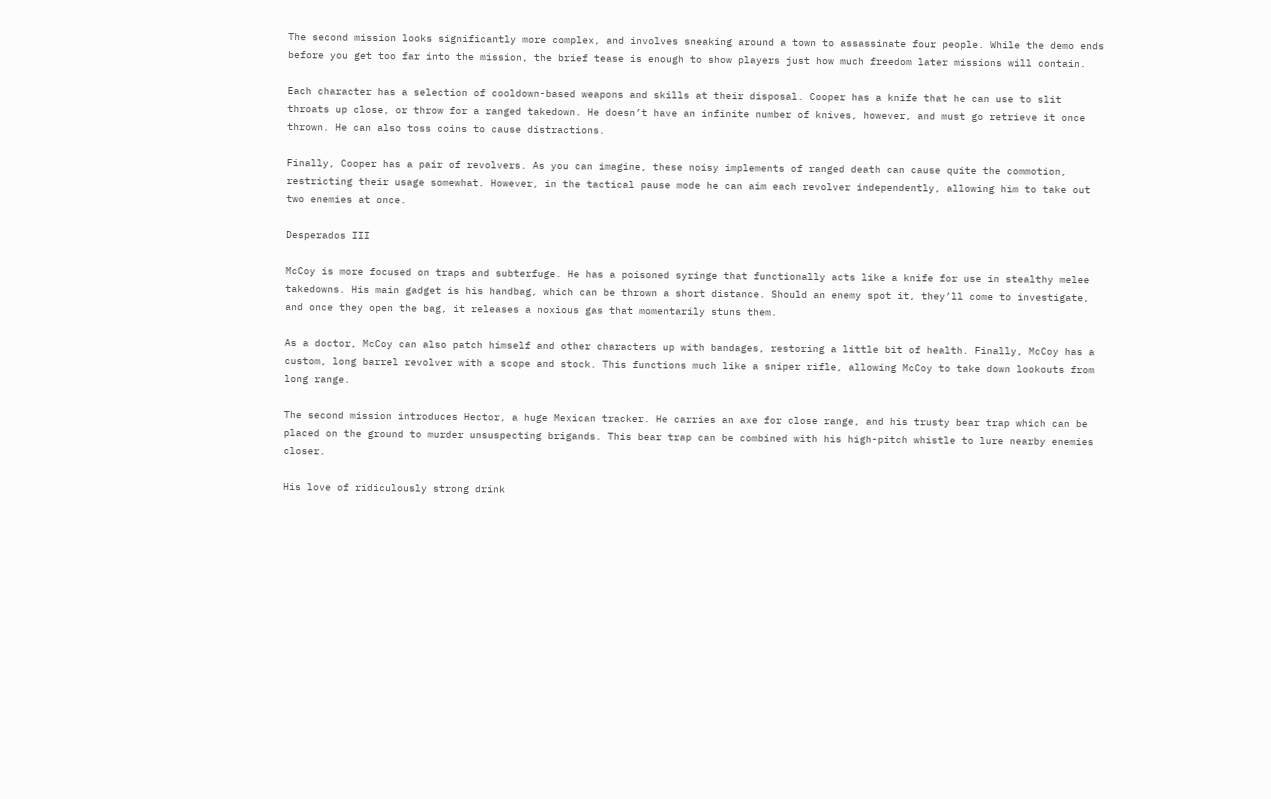The second mission looks significantly more complex, and involves sneaking around a town to assassinate four people. While the demo ends before you get too far into the mission, the brief tease is enough to show players just how much freedom later missions will contain.

Each character has a selection of cooldown-based weapons and skills at their disposal. Cooper has a knife that he can use to slit throats up close, or throw for a ranged takedown. He doesn’t have an infinite number of knives, however, and must go retrieve it once thrown. He can also toss coins to cause distractions.

Finally, Cooper has a pair of revolvers. As you can imagine, these noisy implements of ranged death can cause quite the commotion, restricting their usage somewhat. However, in the tactical pause mode he can aim each revolver independently, allowing him to take out two enemies at once.

Desperados III

McCoy is more focused on traps and subterfuge. He has a poisoned syringe that functionally acts like a knife for use in stealthy melee takedowns. His main gadget is his handbag, which can be thrown a short distance. Should an enemy spot it, they’ll come to investigate, and once they open the bag, it releases a noxious gas that momentarily stuns them.

As a doctor, McCoy can also patch himself and other characters up with bandages, restoring a little bit of health. Finally, McCoy has a custom, long barrel revolver with a scope and stock. This functions much like a sniper rifle, allowing McCoy to take down lookouts from long range.

The second mission introduces Hector, a huge Mexican tracker. He carries an axe for close range, and his trusty bear trap which can be placed on the ground to murder unsuspecting brigands. This bear trap can be combined with his high-pitch whistle to lure nearby enemies closer.

His love of ridiculously strong drink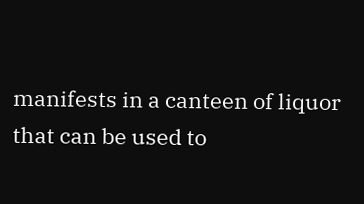manifests in a canteen of liquor that can be used to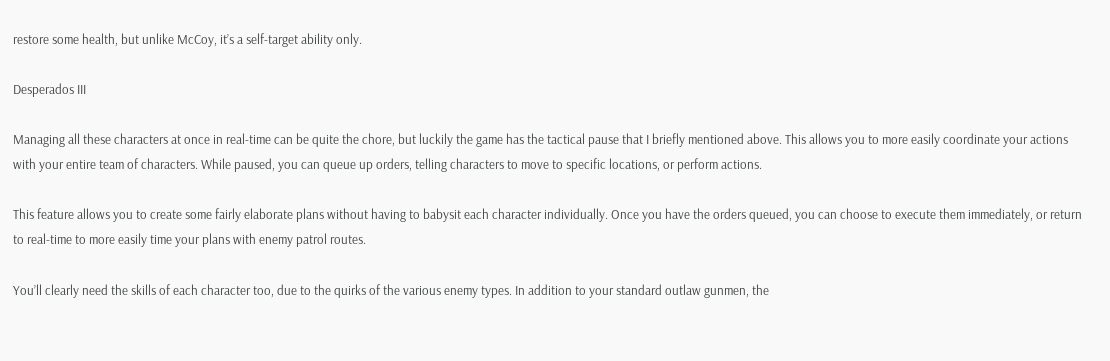restore some health, but unlike McCoy, it’s a self-target ability only.

Desperados III

Managing all these characters at once in real-time can be quite the chore, but luckily the game has the tactical pause that I briefly mentioned above. This allows you to more easily coordinate your actions with your entire team of characters. While paused, you can queue up orders, telling characters to move to specific locations, or perform actions.

This feature allows you to create some fairly elaborate plans without having to babysit each character individually. Once you have the orders queued, you can choose to execute them immediately, or return to real-time to more easily time your plans with enemy patrol routes.

You’ll clearly need the skills of each character too, due to the quirks of the various enemy types. In addition to your standard outlaw gunmen, the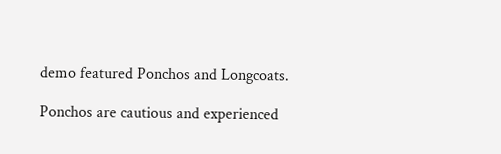demo featured Ponchos and Longcoats.

Ponchos are cautious and experienced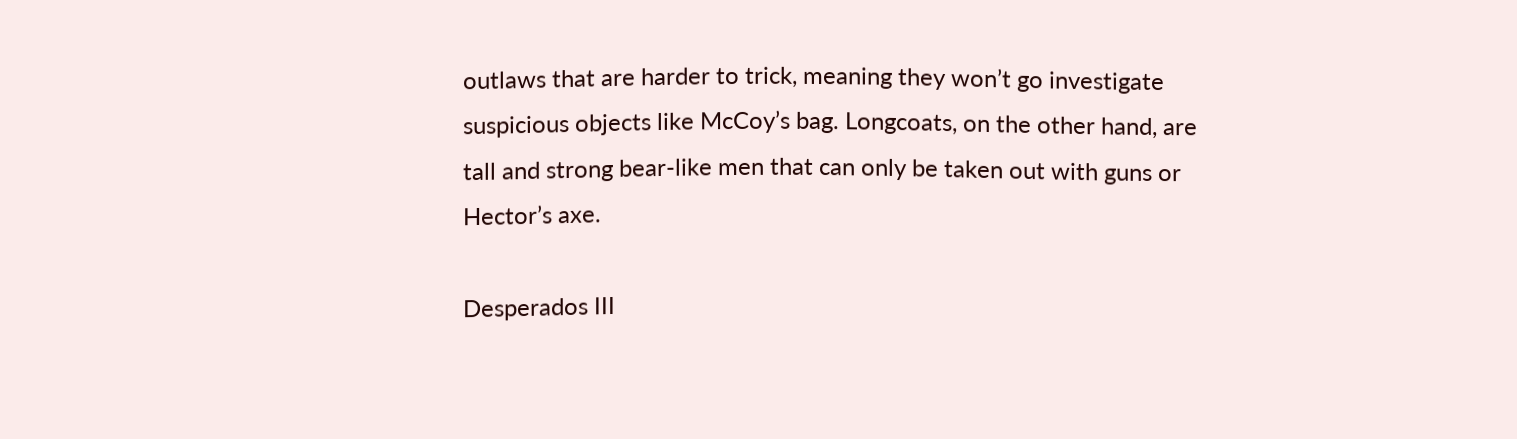outlaws that are harder to trick, meaning they won’t go investigate suspicious objects like McCoy’s bag. Longcoats, on the other hand, are tall and strong bear-like men that can only be taken out with guns or Hector’s axe.

Desperados III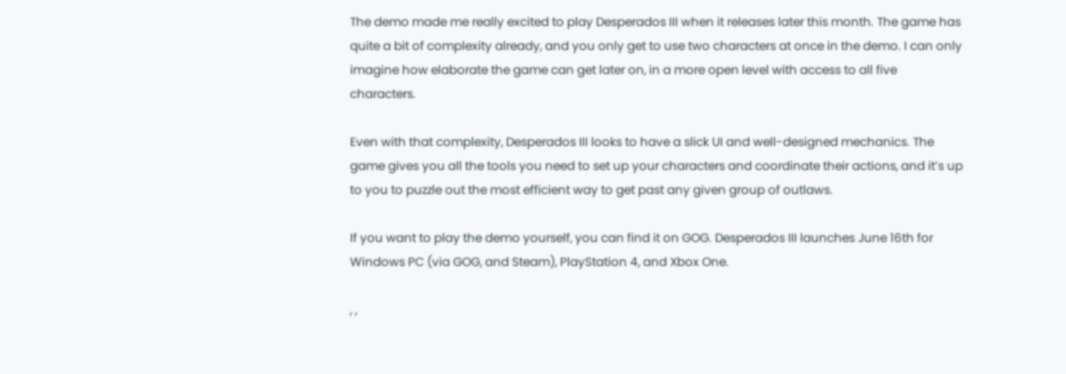The demo made me really excited to play Desperados III when it releases later this month. The game has quite a bit of complexity already, and you only get to use two characters at once in the demo. I can only imagine how elaborate the game can get later on, in a more open level with access to all five characters.

Even with that complexity, Desperados III looks to have a slick UI and well-designed mechanics. The game gives you all the tools you need to set up your characters and coordinate their actions, and it’s up to you to puzzle out the most efficient way to get past any given group of outlaws.

If you want to play the demo yourself, you can find it on GOG. Desperados III launches June 16th for Windows PC (via GOG, and Steam), PlayStation 4, and Xbox One.

, ,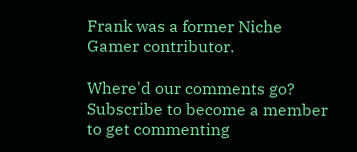Frank was a former Niche Gamer contributor.

Where'd our comments go? Subscribe to become a member to get commenting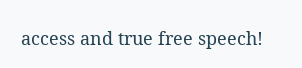access and true free speech!